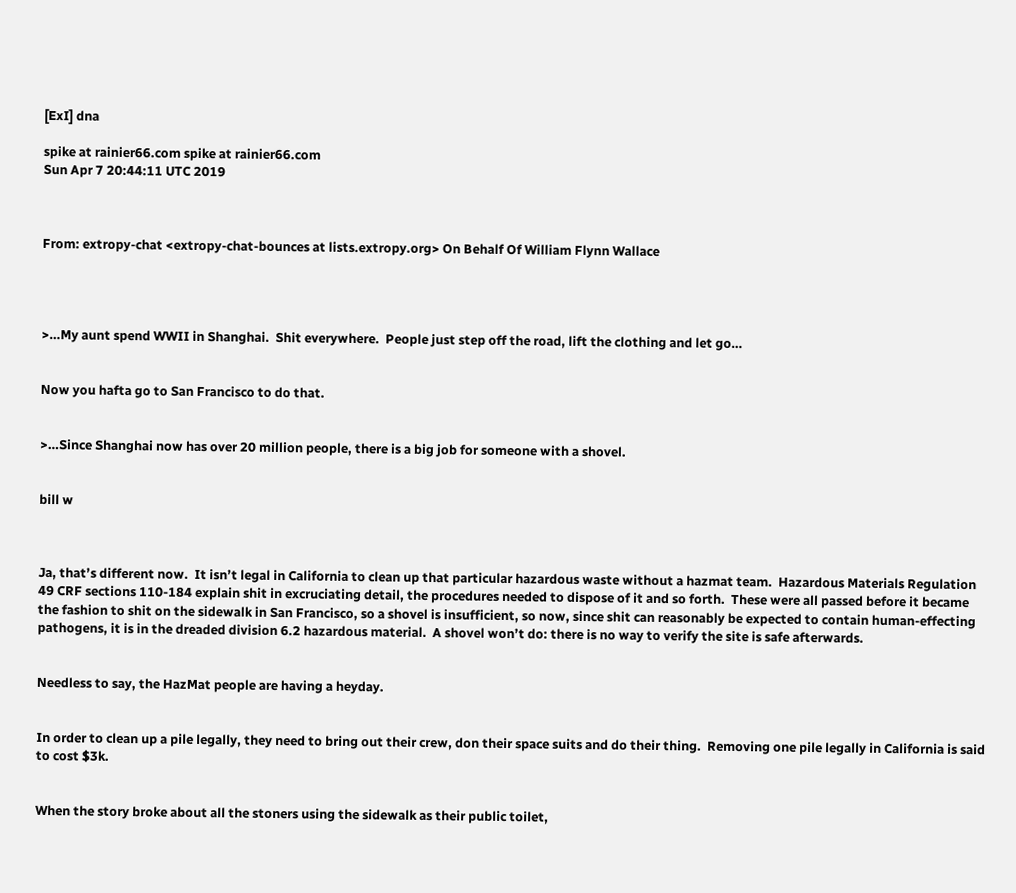[ExI] dna

spike at rainier66.com spike at rainier66.com
Sun Apr 7 20:44:11 UTC 2019



From: extropy-chat <extropy-chat-bounces at lists.extropy.org> On Behalf Of William Flynn Wallace




>…My aunt spend WWII in Shanghai.  Shit everywhere.  People just step off the road, lift the clothing and let go…


Now you hafta go to San Francisco to do that.


>…Since Shanghai now has over 20 million people, there is a big job for someone with a shovel.


bill w



Ja, that’s different now.  It isn’t legal in California to clean up that particular hazardous waste without a hazmat team.  Hazardous Materials Regulation 49 CRF sections 110-184 explain shit in excruciating detail, the procedures needed to dispose of it and so forth.  These were all passed before it became the fashion to shit on the sidewalk in San Francisco, so a shovel is insufficient, so now, since shit can reasonably be expected to contain human-effecting pathogens, it is in the dreaded division 6.2 hazardous material.  A shovel won’t do: there is no way to verify the site is safe afterwards.


Needless to say, the HazMat people are having a heyday.


In order to clean up a pile legally, they need to bring out their crew, don their space suits and do their thing.  Removing one pile legally in California is said to cost $3k.


When the story broke about all the stoners using the sidewalk as their public toilet,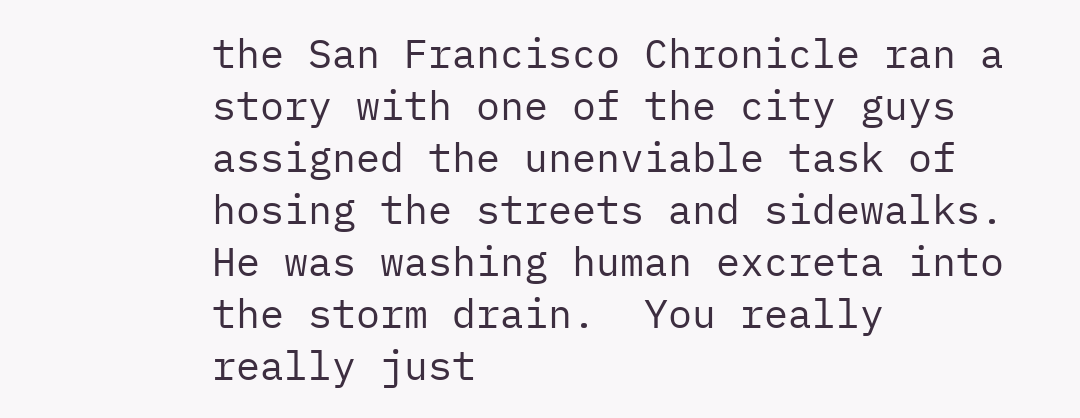the San Francisco Chronicle ran a story with one of the city guys assigned the unenviable task of hosing the streets and sidewalks.  He was washing human excreta into the storm drain.  You really really just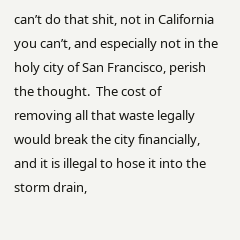can’t do that shit, not in California you can’t, and especially not in the holy city of San Francisco, perish the thought.  The cost of removing all that waste legally would break the city financially, and it is illegal to hose it into the storm drain,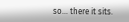so… there it sits.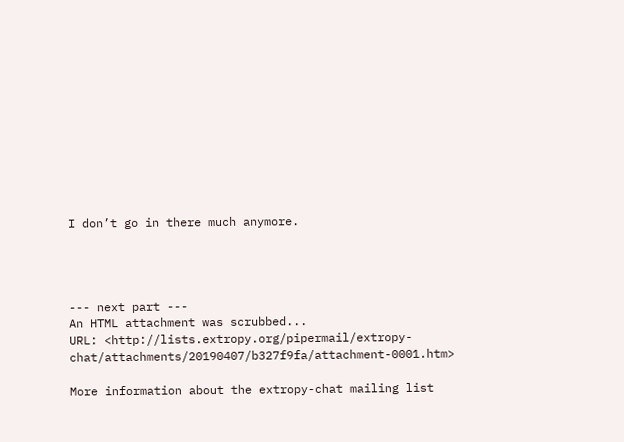I don’t go in there much anymore.




--- next part ---
An HTML attachment was scrubbed...
URL: <http://lists.extropy.org/pipermail/extropy-chat/attachments/20190407/b327f9fa/attachment-0001.htm>

More information about the extropy-chat mailing list